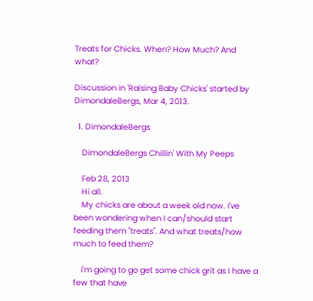Treats for Chicks. When? How Much? And what?

Discussion in 'Raising Baby Chicks' started by DimondaleBergs, Mar 4, 2013.

  1. DimondaleBergs

    DimondaleBergs Chillin' With My Peeps

    Feb 28, 2013
    Hi all.
    My chicks are about a week old now. I've been wondering when I can/should start feeding them "treats". And what treats/how much to feed them?

    I'm going to go get some chick grit as I have a few that have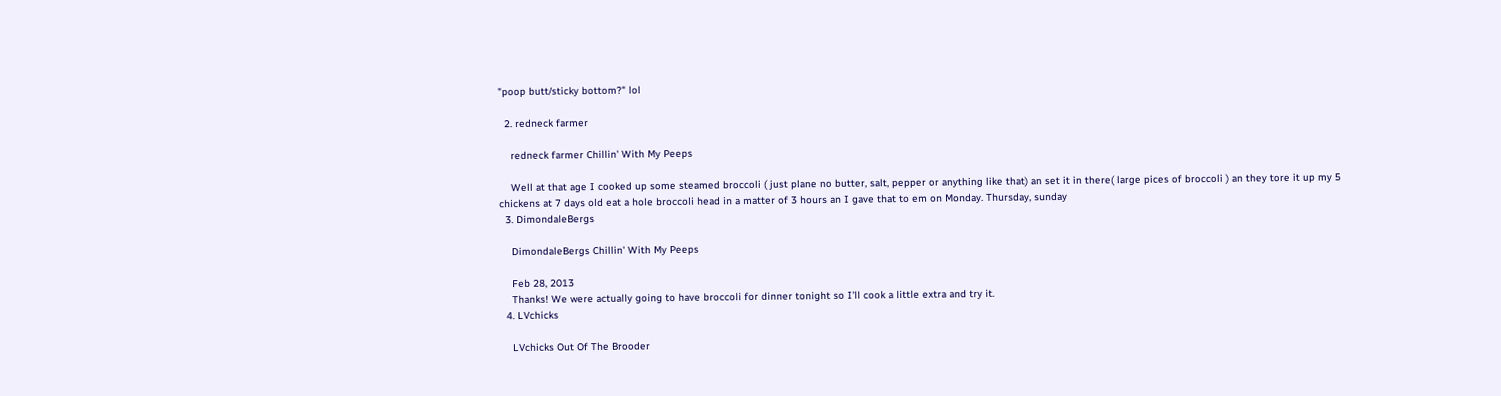"poop butt/sticky bottom?" lol

  2. redneck farmer

    redneck farmer Chillin' With My Peeps

    Well at that age I cooked up some steamed broccoli ( just plane no butter, salt, pepper or anything like that) an set it in there( large pices of broccoli ) an they tore it up my 5 chickens at 7 days old eat a hole broccoli head in a matter of 3 hours an I gave that to em on Monday. Thursday, sunday
  3. DimondaleBergs

    DimondaleBergs Chillin' With My Peeps

    Feb 28, 2013
    Thanks! We were actually going to have broccoli for dinner tonight so I'll cook a little extra and try it.
  4. LVchicks

    LVchicks Out Of The Brooder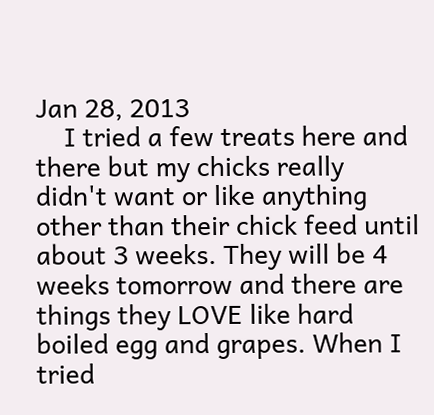Jan 28, 2013
    I tried a few treats here and there but my chicks really didn't want or like anything other than their chick feed until about 3 weeks. They will be 4 weeks tomorrow and there are things they LOVE like hard boiled egg and grapes. When I tried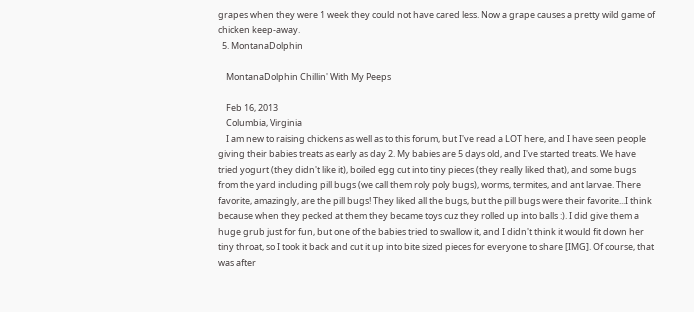grapes when they were 1 week they could not have cared less. Now a grape causes a pretty wild game of chicken keep-away.
  5. MontanaDolphin

    MontanaDolphin Chillin' With My Peeps

    Feb 16, 2013
    Columbia, Virginia
    I am new to raising chickens as well as to this forum, but I've read a LOT here, and I have seen people giving their babies treats as early as day 2. My babies are 5 days old, and I've started treats. We have tried yogurt (they didn't like it), boiled egg cut into tiny pieces (they really liked that), and some bugs from the yard including pill bugs (we call them roly poly bugs), worms, termites, and ant larvae. There favorite, amazingly, are the pill bugs! They liked all the bugs, but the pill bugs were their favorite...I think because when they pecked at them they became toys cuz they rolled up into balls :). I did give them a huge grub just for fun, but one of the babies tried to swallow it, and I didn't think it would fit down her tiny throat, so I took it back and cut it up into bite sized pieces for everyone to share [IMG]. Of course, that was after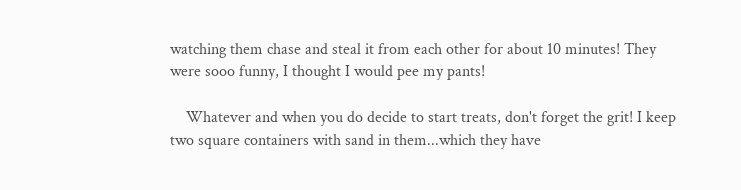watching them chase and steal it from each other for about 10 minutes! They were sooo funny, I thought I would pee my pants!

    Whatever and when you do decide to start treats, don't forget the grit! I keep two square containers with sand in them...which they have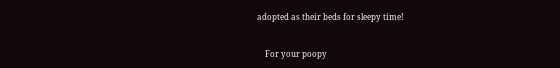adopted as their beds for sleepy time!


    For your poopy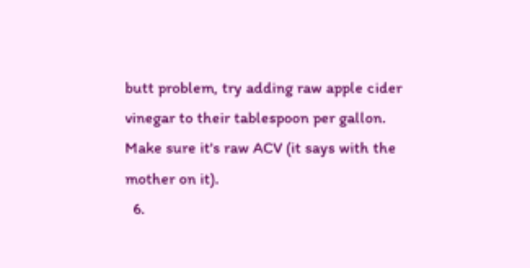butt problem, try adding raw apple cider vinegar to their tablespoon per gallon. Make sure it's raw ACV (it says with the mother on it).
  6.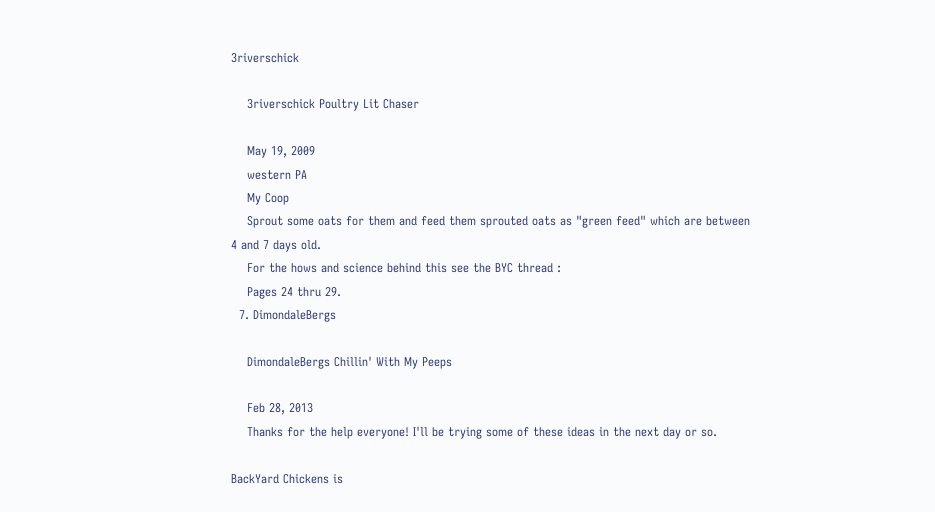3riverschick

    3riverschick Poultry Lit Chaser

    May 19, 2009
    western PA
    My Coop
    Sprout some oats for them and feed them sprouted oats as "green feed" which are between 4 and 7 days old.
    For the hows and science behind this see the BYC thread :
    Pages 24 thru 29.
  7. DimondaleBergs

    DimondaleBergs Chillin' With My Peeps

    Feb 28, 2013
    Thanks for the help everyone! I'll be trying some of these ideas in the next day or so.

BackYard Chickens is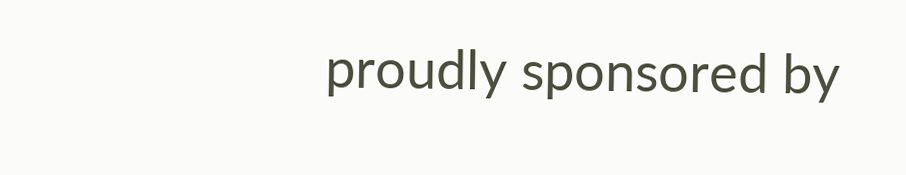proudly sponsored by